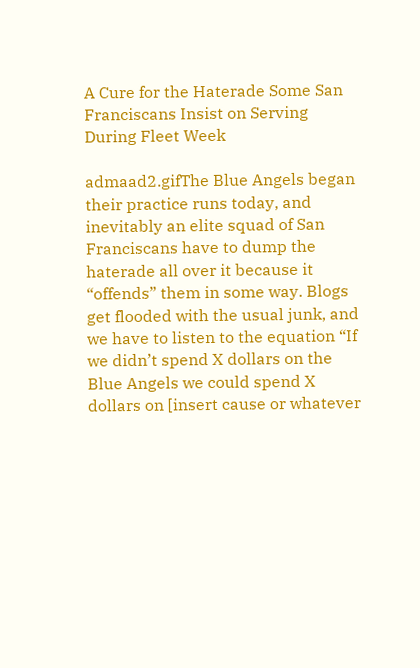A Cure for the Haterade Some San Franciscans Insist on Serving During Fleet Week

admaad2.gifThe Blue Angels began their practice runs today, and inevitably an elite squad of San Franciscans have to dump the haterade all over it because it “offends” them in some way. Blogs get flooded with the usual junk, and we have to listen to the equation “If we didn’t spend X dollars on the Blue Angels we could spend X dollars on [insert cause or whatever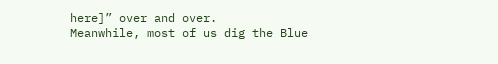here]” over and over.
Meanwhile, most of us dig the Blue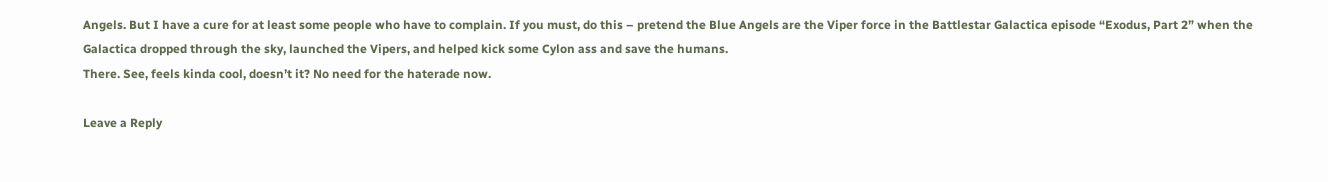Angels. But I have a cure for at least some people who have to complain. If you must, do this – pretend the Blue Angels are the Viper force in the Battlestar Galactica episode “Exodus, Part 2” when the Galactica dropped through the sky, launched the Vipers, and helped kick some Cylon ass and save the humans.
There. See, feels kinda cool, doesn’t it? No need for the haterade now.

Leave a Reply